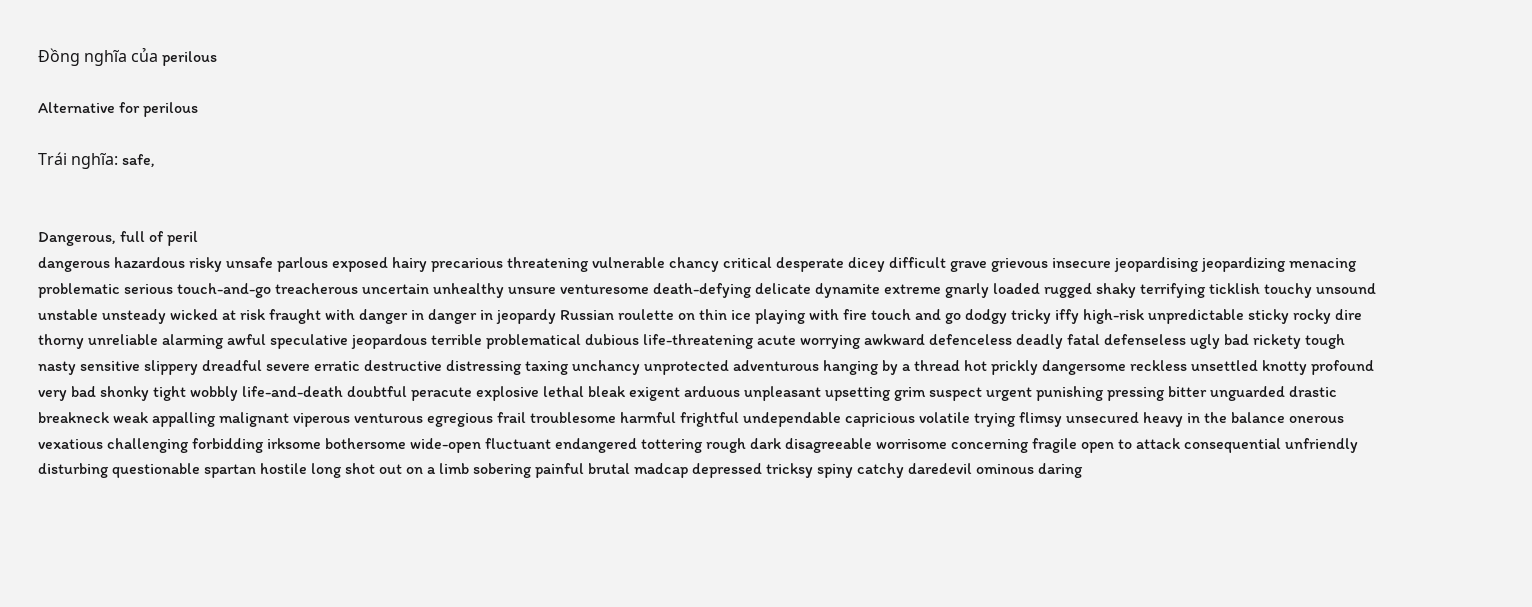Đồng nghĩa của perilous

Alternative for perilous

Trái nghĩa: safe,


Dangerous, full of peril
dangerous hazardous risky unsafe parlous exposed hairy precarious threatening vulnerable chancy critical desperate dicey difficult grave grievous insecure jeopardising jeopardizing menacing problematic serious touch-and-go treacherous uncertain unhealthy unsure venturesome death-defying delicate dynamite extreme gnarly loaded rugged shaky terrifying ticklish touchy unsound unstable unsteady wicked at risk fraught with danger in danger in jeopardy Russian roulette on thin ice playing with fire touch and go dodgy tricky iffy high-risk unpredictable sticky rocky dire thorny unreliable alarming awful speculative jeopardous terrible problematical dubious life-threatening acute worrying awkward defenceless deadly fatal defenseless ugly bad rickety tough nasty sensitive slippery dreadful severe erratic destructive distressing taxing unchancy unprotected adventurous hanging by a thread hot prickly dangersome reckless unsettled knotty profound very bad shonky tight wobbly life-and-death doubtful peracute explosive lethal bleak exigent arduous unpleasant upsetting grim suspect urgent punishing pressing bitter unguarded drastic breakneck weak appalling malignant viperous venturous egregious frail troublesome harmful frightful undependable capricious volatile trying flimsy unsecured heavy in the balance onerous vexatious challenging forbidding irksome bothersome wide-open fluctuant endangered tottering rough dark disagreeable worrisome concerning fragile open to attack consequential unfriendly disturbing questionable spartan hostile long shot out on a limb sobering painful brutal madcap depressed tricksy spiny catchy daredevil ominous daring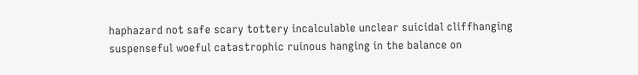haphazard not safe scary tottery incalculable unclear suicidal cliffhanging suspenseful woeful catastrophic ruinous hanging in the balance on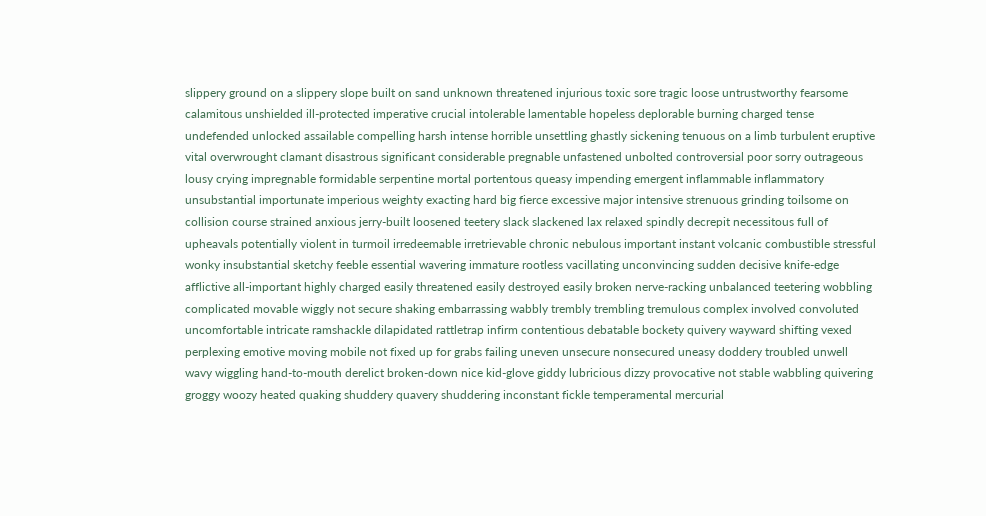slippery ground on a slippery slope built on sand unknown threatened injurious toxic sore tragic loose untrustworthy fearsome calamitous unshielded ill-protected imperative crucial intolerable lamentable hopeless deplorable burning charged tense undefended unlocked assailable compelling harsh intense horrible unsettling ghastly sickening tenuous on a limb turbulent eruptive vital overwrought clamant disastrous significant considerable pregnable unfastened unbolted controversial poor sorry outrageous lousy crying impregnable formidable serpentine mortal portentous queasy impending emergent inflammable inflammatory unsubstantial importunate imperious weighty exacting hard big fierce excessive major intensive strenuous grinding toilsome on collision course strained anxious jerry-built loosened teetery slack slackened lax relaxed spindly decrepit necessitous full of upheavals potentially violent in turmoil irredeemable irretrievable chronic nebulous important instant volcanic combustible stressful wonky insubstantial sketchy feeble essential wavering immature rootless vacillating unconvincing sudden decisive knife-edge afflictive all-important highly charged easily threatened easily destroyed easily broken nerve-racking unbalanced teetering wobbling complicated movable wiggly not secure shaking embarrassing wabbly trembly trembling tremulous complex involved convoluted uncomfortable intricate ramshackle dilapidated rattletrap infirm contentious debatable bockety quivery wayward shifting vexed perplexing emotive moving mobile not fixed up for grabs failing uneven unsecure nonsecured uneasy doddery troubled unwell wavy wiggling hand-to-mouth derelict broken-down nice kid-glove giddy lubricious dizzy provocative not stable wabbling quivering groggy woozy heated quaking shuddery quavery shuddering inconstant fickle temperamental mercurial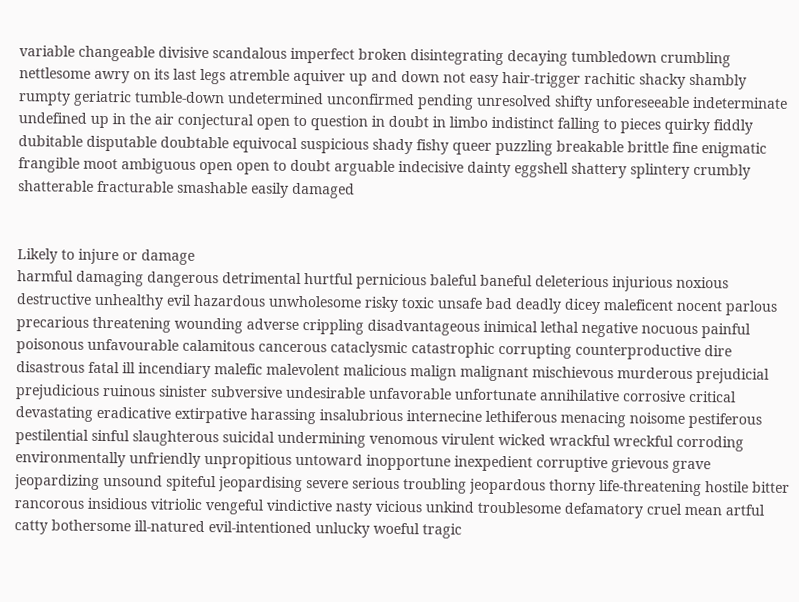variable changeable divisive scandalous imperfect broken disintegrating decaying tumbledown crumbling nettlesome awry on its last legs atremble aquiver up and down not easy hair-trigger rachitic shacky shambly rumpty geriatric tumble-down undetermined unconfirmed pending unresolved shifty unforeseeable indeterminate undefined up in the air conjectural open to question in doubt in limbo indistinct falling to pieces quirky fiddly dubitable disputable doubtable equivocal suspicious shady fishy queer puzzling breakable brittle fine enigmatic frangible moot ambiguous open open to doubt arguable indecisive dainty eggshell shattery splintery crumbly shatterable fracturable smashable easily damaged


Likely to injure or damage
harmful damaging dangerous detrimental hurtful pernicious baleful baneful deleterious injurious noxious destructive unhealthy evil hazardous unwholesome risky toxic unsafe bad deadly dicey maleficent nocent parlous precarious threatening wounding adverse crippling disadvantageous inimical lethal negative nocuous painful poisonous unfavourable calamitous cancerous cataclysmic catastrophic corrupting counterproductive dire disastrous fatal ill incendiary malefic malevolent malicious malign malignant mischievous murderous prejudicial prejudicious ruinous sinister subversive undesirable unfavorable unfortunate annihilative corrosive critical devastating eradicative extirpative harassing insalubrious internecine lethiferous menacing noisome pestiferous pestilential sinful slaughterous suicidal undermining venomous virulent wicked wrackful wreckful corroding environmentally unfriendly unpropitious untoward inopportune inexpedient corruptive grievous grave jeopardizing unsound spiteful jeopardising severe serious troubling jeopardous thorny life-threatening hostile bitter rancorous insidious vitriolic vengeful vindictive nasty vicious unkind troublesome defamatory cruel mean artful catty bothersome ill-natured evil-intentioned unlucky woeful tragic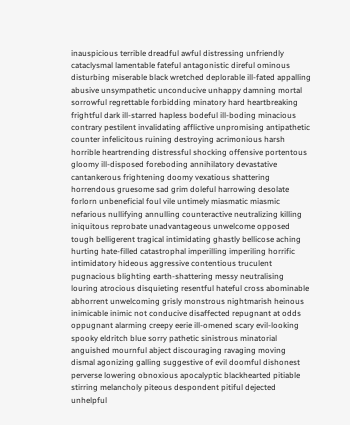inauspicious terrible dreadful awful distressing unfriendly cataclysmal lamentable fateful antagonistic direful ominous disturbing miserable black wretched deplorable ill-fated appalling abusive unsympathetic unconducive unhappy damning mortal sorrowful regrettable forbidding minatory hard heartbreaking frightful dark ill-starred hapless bodeful ill-boding minacious contrary pestilent invalidating afflictive unpromising antipathetic counter infelicitous ruining destroying acrimonious harsh horrible heartrending distressful shocking offensive portentous gloomy ill-disposed foreboding annihilatory devastative cantankerous frightening doomy vexatious shattering horrendous gruesome sad grim doleful harrowing desolate forlorn unbeneficial foul vile untimely miasmatic miasmic nefarious nullifying annulling counteractive neutralizing killing iniquitous reprobate unadvantageous unwelcome opposed tough belligerent tragical intimidating ghastly bellicose aching hurting hate-filled catastrophal imperilling imperiling horrific intimidatory hideous aggressive contentious truculent pugnacious blighting earth-shattering messy neutralising louring atrocious disquieting resentful hateful cross abominable abhorrent unwelcoming grisly monstrous nightmarish heinous inimicable inimic not conducive disaffected repugnant at odds oppugnant alarming creepy eerie ill-omened scary evil-looking spooky eldritch blue sorry pathetic sinistrous minatorial anguished mournful abject discouraging ravaging moving dismal agonizing galling suggestive of evil doomful dishonest perverse lowering obnoxious apocalyptic blackhearted pitiable stirring melancholy piteous despondent pitiful dejected unhelpful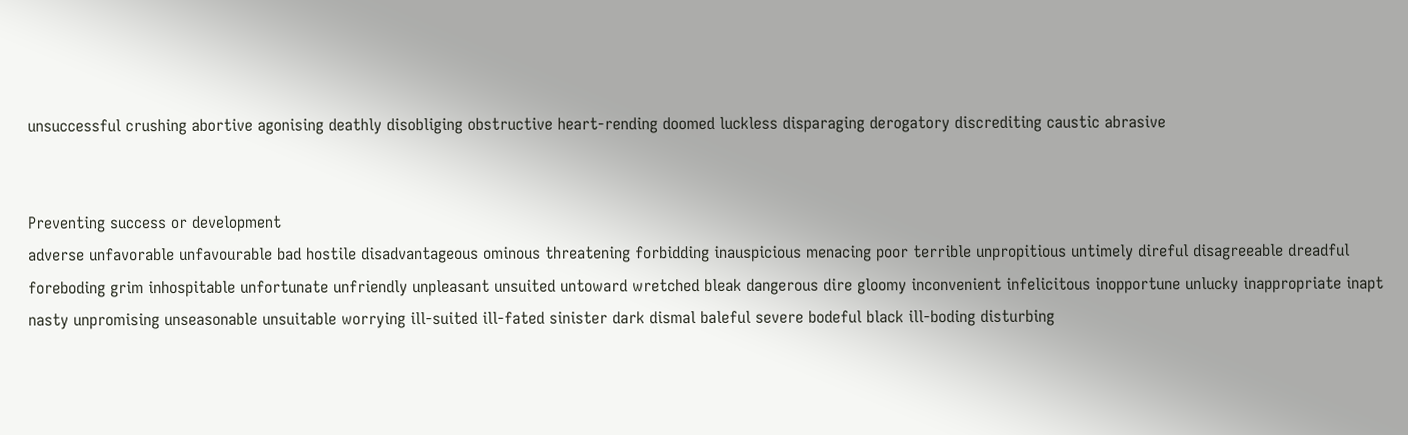unsuccessful crushing abortive agonising deathly disobliging obstructive heart-rending doomed luckless disparaging derogatory discrediting caustic abrasive


Preventing success or development
adverse unfavorable unfavourable bad hostile disadvantageous ominous threatening forbidding inauspicious menacing poor terrible unpropitious untimely direful disagreeable dreadful foreboding grim inhospitable unfortunate unfriendly unpleasant unsuited untoward wretched bleak dangerous dire gloomy inconvenient infelicitous inopportune unlucky inappropriate inapt nasty unpromising unseasonable unsuitable worrying ill-suited ill-fated sinister dark dismal baleful severe bodeful black ill-boding disturbing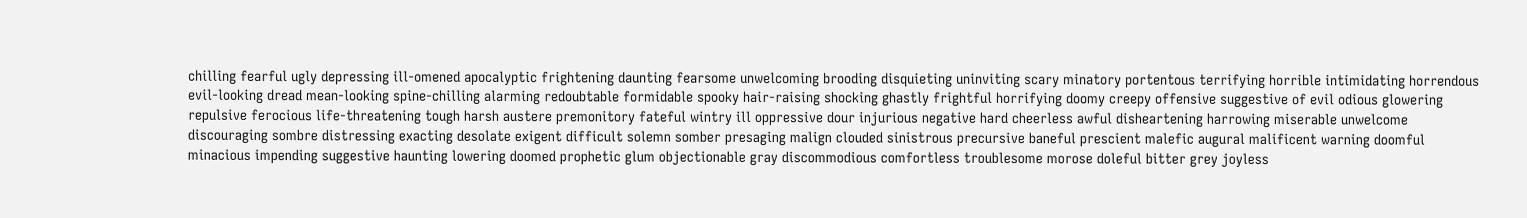chilling fearful ugly depressing ill-omened apocalyptic frightening daunting fearsome unwelcoming brooding disquieting uninviting scary minatory portentous terrifying horrible intimidating horrendous evil-looking dread mean-looking spine-chilling alarming redoubtable formidable spooky hair-raising shocking ghastly frightful horrifying doomy creepy offensive suggestive of evil odious glowering repulsive ferocious life-threatening tough harsh austere premonitory fateful wintry ill oppressive dour injurious negative hard cheerless awful disheartening harrowing miserable unwelcome discouraging sombre distressing exacting desolate exigent difficult solemn somber presaging malign clouded sinistrous precursive baneful prescient malefic augural malificent warning doomful minacious impending suggestive haunting lowering doomed prophetic glum objectionable gray discommodious comfortless troublesome morose doleful bitter grey joyless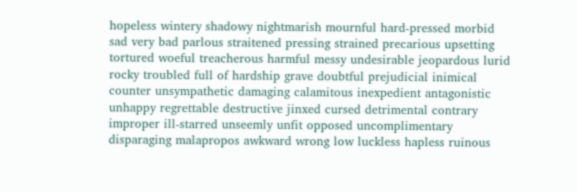hopeless wintery shadowy nightmarish mournful hard-pressed morbid sad very bad parlous straitened pressing strained precarious upsetting tortured woeful treacherous harmful messy undesirable jeopardous lurid rocky troubled full of hardship grave doubtful prejudicial inimical counter unsympathetic damaging calamitous inexpedient antagonistic unhappy regrettable destructive jinxed cursed detrimental contrary improper ill-starred unseemly unfit opposed uncomplimentary disparaging malapropos awkward wrong low luckless hapless ruinous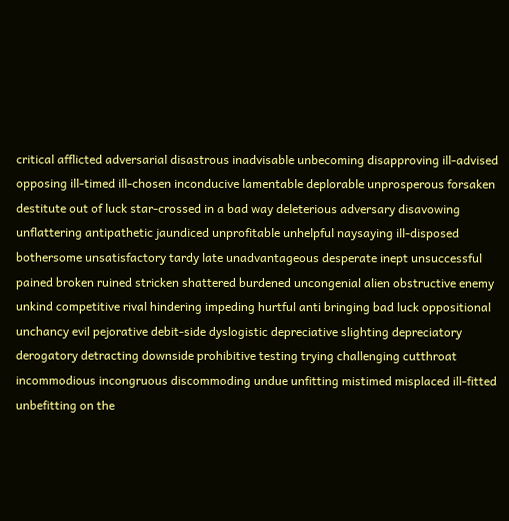critical afflicted adversarial disastrous inadvisable unbecoming disapproving ill-advised opposing ill-timed ill-chosen inconducive lamentable deplorable unprosperous forsaken destitute out of luck star-crossed in a bad way deleterious adversary disavowing unflattering antipathetic jaundiced unprofitable unhelpful naysaying ill-disposed bothersome unsatisfactory tardy late unadvantageous desperate inept unsuccessful pained broken ruined stricken shattered burdened uncongenial alien obstructive enemy unkind competitive rival hindering impeding hurtful anti bringing bad luck oppositional unchancy evil pejorative debit-side dyslogistic depreciative slighting depreciatory derogatory detracting downside prohibitive testing trying challenging cutthroat incommodious incongruous discommoding undue unfitting mistimed misplaced ill-fitted unbefitting on the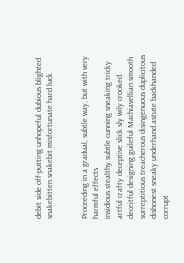debit side off-putting unhopeful dubious blighted snakebitten snakebit misfortunate hard luck


Proceeding in a gradual, subtle way, but with very harmful effects
insidious stealthy subtle cunning sneaking tricky artful crafty deceptive slick sly wily crooked deceitful designing guileful Machiavellian smooth surreptitious treacherous disingenuous duplicitous dishonest sneaky underhand astute backhanded corrupt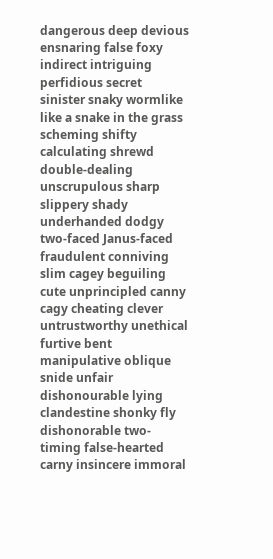dangerous deep devious ensnaring false foxy indirect intriguing perfidious secret sinister snaky wormlike like a snake in the grass scheming shifty calculating shrewd double-dealing unscrupulous sharp slippery shady underhanded dodgy two-faced Janus-faced fraudulent conniving slim cagey beguiling cute unprincipled canny cagy cheating clever untrustworthy unethical furtive bent manipulative oblique snide unfair dishonourable lying clandestine shonky fly dishonorable two-timing false-hearted carny insincere immoral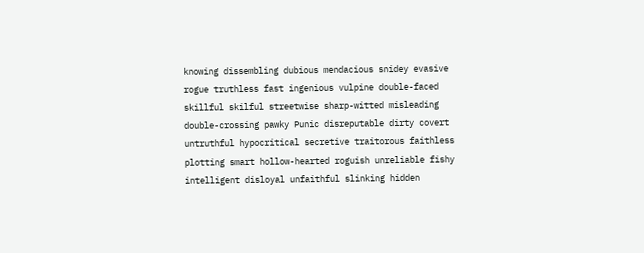knowing dissembling dubious mendacious snidey evasive rogue truthless fast ingenious vulpine double-faced skillful skilful streetwise sharp-witted misleading double-crossing pawky Punic disreputable dirty covert untruthful hypocritical secretive traitorous faithless plotting smart hollow-hearted roguish unreliable fishy intelligent disloyal unfaithful slinking hidden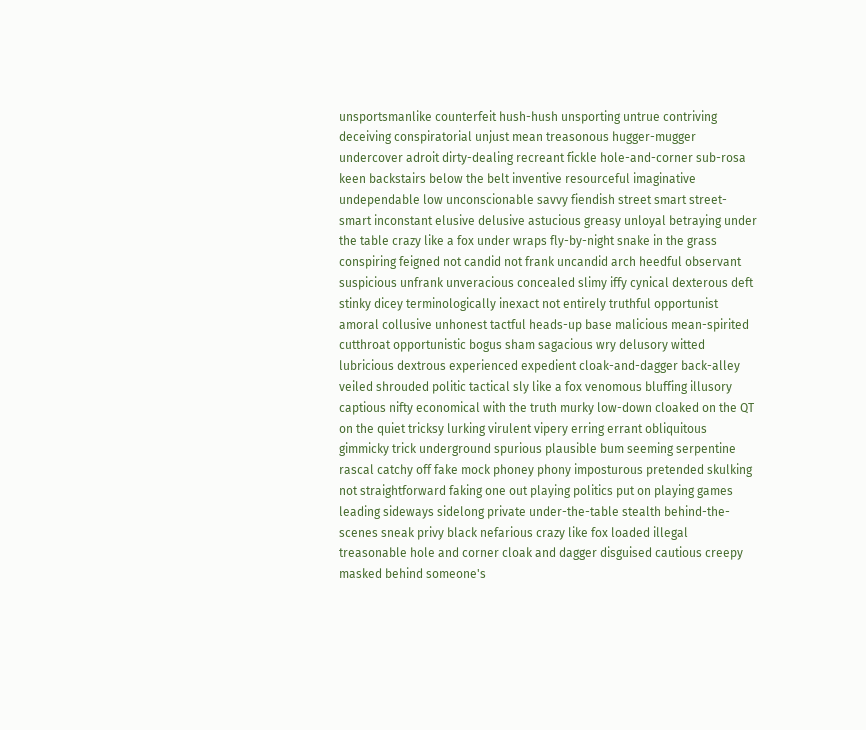unsportsmanlike counterfeit hush-hush unsporting untrue contriving deceiving conspiratorial unjust mean treasonous hugger-mugger undercover adroit dirty-dealing recreant fickle hole-and-corner sub-rosa keen backstairs below the belt inventive resourceful imaginative undependable low unconscionable savvy fiendish street smart street-smart inconstant elusive delusive astucious greasy unloyal betraying under the table crazy like a fox under wraps fly-by-night snake in the grass conspiring feigned not candid not frank uncandid arch heedful observant suspicious unfrank unveracious concealed slimy iffy cynical dexterous deft stinky dicey terminologically inexact not entirely truthful opportunist amoral collusive unhonest tactful heads-up base malicious mean-spirited cutthroat opportunistic bogus sham sagacious wry delusory witted lubricious dextrous experienced expedient cloak-and-dagger back-alley veiled shrouded politic tactical sly like a fox venomous bluffing illusory captious nifty economical with the truth murky low-down cloaked on the QT on the quiet tricksy lurking virulent vipery erring errant obliquitous gimmicky trick underground spurious plausible bum seeming serpentine rascal catchy off fake mock phoney phony imposturous pretended skulking not straightforward faking one out playing politics put on playing games leading sideways sidelong private under-the-table stealth behind-the-scenes sneak privy black nefarious crazy like fox loaded illegal treasonable hole and corner cloak and dagger disguised cautious creepy masked behind someone's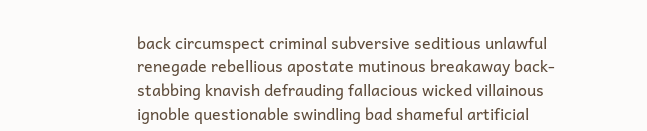back circumspect criminal subversive seditious unlawful renegade rebellious apostate mutinous breakaway back-stabbing knavish defrauding fallacious wicked villainous ignoble questionable swindling bad shameful artificial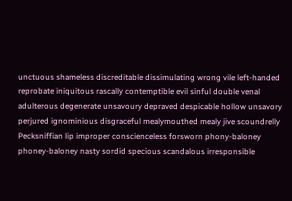unctuous shameless discreditable dissimulating wrong vile left-handed reprobate iniquitous rascally contemptible evil sinful double venal adulterous degenerate unsavoury depraved despicable hollow unsavory perjured ignominious disgraceful mealymouthed mealy jive scoundrelly Pecksniffian lip improper conscienceless forsworn phony-baloney phoney-baloney nasty sordid specious scandalous irresponsible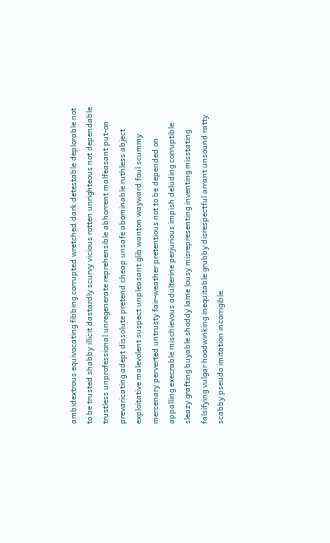ambidextrous equivocating fibbing corrupted wretched dark detestable deplorable not to be trusted shabby illicit dastardly scurvy vicious rotten unrighteous not dependable trustless unprofessional unregenerate reprehensible abhorrent malfeasant put-on prevaricating adept dissolute pretend cheap unsafe abominable ruthless abject exploitative malevolent suspect unpleasant glib wanton wayward foul scummy mercenary perverted untrusty fair-weather pretentious not to be depended on appalling execrable mischievous adulterine perjurious impish deluding corruptible sleazy grafting buyable shoddy lame lousy misrepresenting inventing misstating falsifying vulgar hoodwinking inequitable grubby disrespectful arrant unsound ratty scabby pseudo imitation incorrigible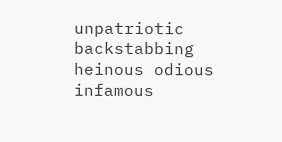unpatriotic backstabbing heinous odious infamous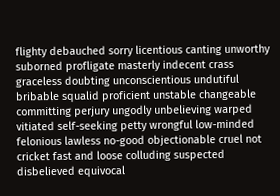flighty debauched sorry licentious canting unworthy suborned profligate masterly indecent crass graceless doubting unconscientious undutiful bribable squalid proficient unstable changeable committing perjury ungodly unbelieving warped vitiated self-seeking petty wrongful low-minded felonious lawless no-good objectionable cruel not cricket fast and loose colluding suspected disbelieved equivocal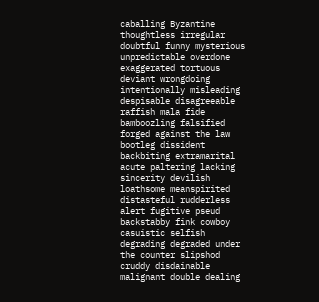caballing Byzantine thoughtless irregular doubtful funny mysterious unpredictable overdone exaggerated tortuous deviant wrongdoing intentionally misleading despisable disagreeable raffish mala fide bamboozling falsified forged against the law bootleg dissident backbiting extramarital acute paltering lacking sincerity devilish loathsome meanspirited distasteful rudderless alert fugitive pseud backstabby fink cowboy casuistic selfish degrading degraded under the counter slipshod cruddy disdainable malignant double dealing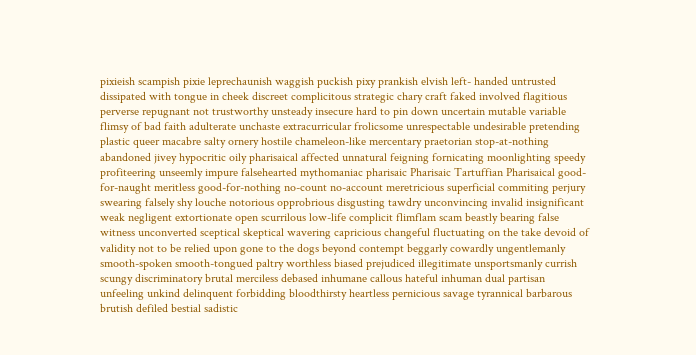pixieish scampish pixie leprechaunish waggish puckish pixy prankish elvish left- handed untrusted dissipated with tongue in cheek discreet complicitous strategic chary craft faked involved flagitious perverse repugnant not trustworthy unsteady insecure hard to pin down uncertain mutable variable flimsy of bad faith adulterate unchaste extracurricular frolicsome unrespectable undesirable pretending plastic queer macabre salty ornery hostile chameleon-like mercentary praetorian stop-at-nothing abandoned jivey hypocritic oily pharisaical affected unnatural feigning fornicating moonlighting speedy profiteering unseemly impure falsehearted mythomaniac pharisaic Pharisaic Tartuffian Pharisaical good-for-naught meritless good-for-nothing no-count no-account meretricious superficial commiting perjury swearing falsely shy louche notorious opprobrious disgusting tawdry unconvincing invalid insignificant weak negligent extortionate open scurrilous low-life complicit flimflam scam beastly bearing false witness unconverted sceptical skeptical wavering capricious changeful fluctuating on the take devoid of validity not to be relied upon gone to the dogs beyond contempt beggarly cowardly ungentlemanly smooth-spoken smooth-tongued paltry worthless biased prejudiced illegitimate unsportsmanly currish scungy discriminatory brutal merciless debased inhumane callous hateful inhuman dual partisan unfeeling unkind delinquent forbidding bloodthirsty heartless pernicious savage tyrannical barbarous brutish defiled bestial sadistic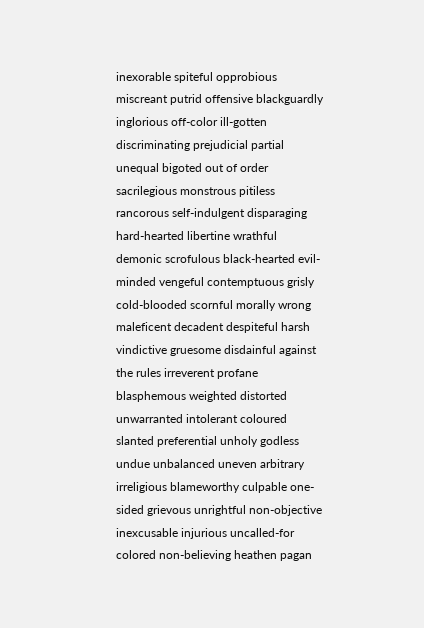inexorable spiteful opprobious miscreant putrid offensive blackguardly inglorious off-color ill-gotten discriminating prejudicial partial unequal bigoted out of order sacrilegious monstrous pitiless rancorous self-indulgent disparaging hard-hearted libertine wrathful demonic scrofulous black-hearted evil-minded vengeful contemptuous grisly cold-blooded scornful morally wrong maleficent decadent despiteful harsh vindictive gruesome disdainful against the rules irreverent profane blasphemous weighted distorted unwarranted intolerant coloured slanted preferential unholy godless undue unbalanced uneven arbitrary irreligious blameworthy culpable one-sided grievous unrightful non-objective inexcusable injurious uncalled-for colored non-believing heathen pagan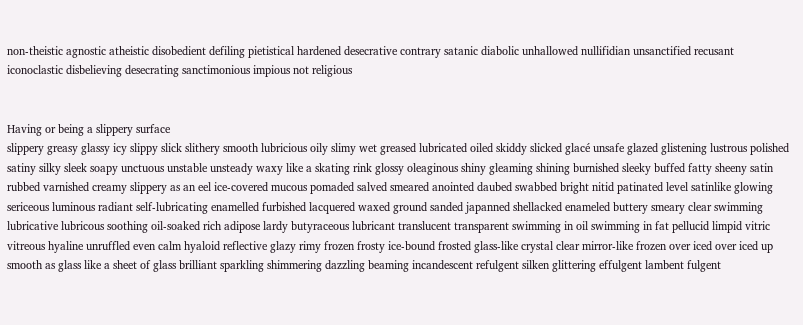non-theistic agnostic atheistic disobedient defiling pietistical hardened desecrative contrary satanic diabolic unhallowed nullifidian unsanctified recusant iconoclastic disbelieving desecrating sanctimonious impious not religious


Having or being a slippery surface
slippery greasy glassy icy slippy slick slithery smooth lubricious oily slimy wet greased lubricated oiled skiddy slicked glacé unsafe glazed glistening lustrous polished satiny silky sleek soapy unctuous unstable unsteady waxy like a skating rink glossy oleaginous shiny gleaming shining burnished sleeky buffed fatty sheeny satin rubbed varnished creamy slippery as an eel ice-covered mucous pomaded salved smeared anointed daubed swabbed bright nitid patinated level satinlike glowing sericeous luminous radiant self-lubricating enamelled furbished lacquered waxed ground sanded japanned shellacked enameled buttery smeary clear swimming lubricative lubricous soothing oil-soaked rich adipose lardy butyraceous lubricant translucent transparent swimming in oil swimming in fat pellucid limpid vitric vitreous hyaline unruffled even calm hyaloid reflective glazy rimy frozen frosty ice-bound frosted glass-like crystal clear mirror-like frozen over iced over iced up smooth as glass like a sheet of glass brilliant sparkling shimmering dazzling beaming incandescent refulgent silken glittering effulgent lambent fulgent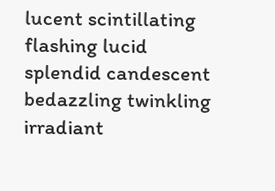lucent scintillating flashing lucid splendid candescent bedazzling twinkling irradiant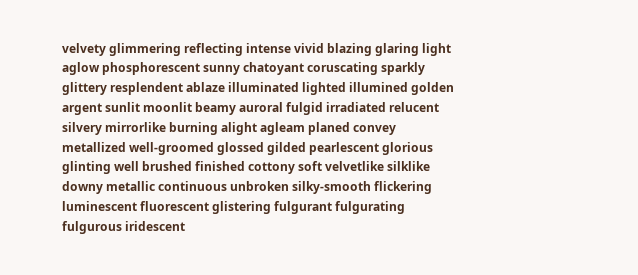velvety glimmering reflecting intense vivid blazing glaring light aglow phosphorescent sunny chatoyant coruscating sparkly glittery resplendent ablaze illuminated lighted illumined golden argent sunlit moonlit beamy auroral fulgid irradiated relucent silvery mirrorlike burning alight agleam planed convey metallized well-groomed glossed gilded pearlescent glorious glinting well brushed finished cottony soft velvetlike silklike downy metallic continuous unbroken silky-smooth flickering luminescent fluorescent glistering fulgurant fulgurating fulgurous iridescent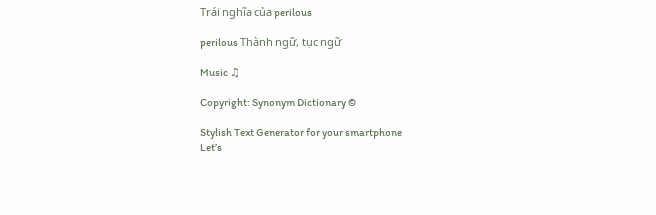Trái nghĩa của perilous

perilous Thành ngữ, tục ngữ

Music ♫

Copyright: Synonym Dictionary ©

Stylish Text Generator for your smartphone
Let’s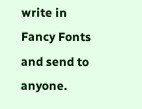write in Fancy Fonts and send to anyone.